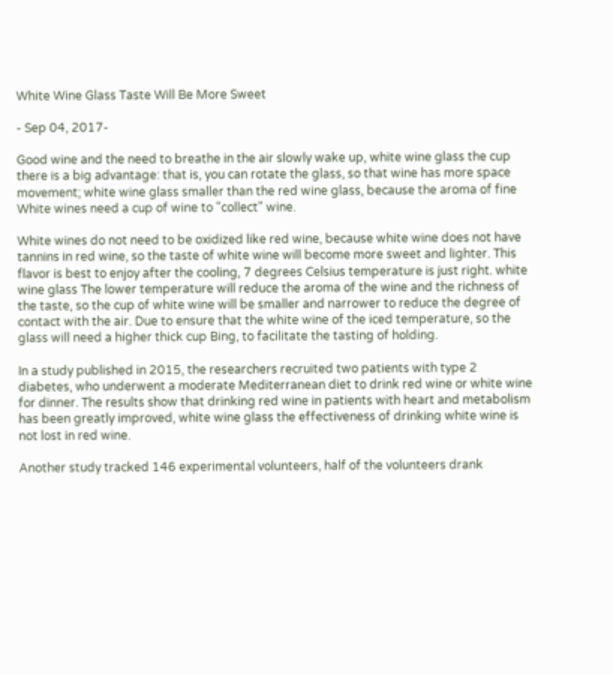White Wine Glass Taste Will Be More Sweet

- Sep 04, 2017-

Good wine and the need to breathe in the air slowly wake up, white wine glass the cup there is a big advantage: that is, you can rotate the glass, so that wine has more space movement; white wine glass smaller than the red wine glass, because the aroma of fine White wines need a cup of wine to "collect" wine.

White wines do not need to be oxidized like red wine, because white wine does not have tannins in red wine, so the taste of white wine will become more sweet and lighter. This flavor is best to enjoy after the cooling, 7 degrees Celsius temperature is just right. white wine glass The lower temperature will reduce the aroma of the wine and the richness of the taste, so the cup of white wine will be smaller and narrower to reduce the degree of contact with the air. Due to ensure that the white wine of the iced temperature, so the glass will need a higher thick cup Bing, to facilitate the tasting of holding.

In a study published in 2015, the researchers recruited two patients with type 2 diabetes, who underwent a moderate Mediterranean diet to drink red wine or white wine for dinner. The results show that drinking red wine in patients with heart and metabolism has been greatly improved, white wine glass the effectiveness of drinking white wine is not lost in red wine.

Another study tracked 146 experimental volunteers, half of the volunteers drank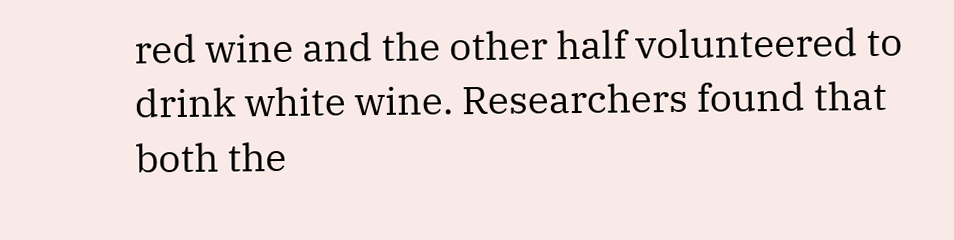red wine and the other half volunteered to drink white wine. Researchers found that both the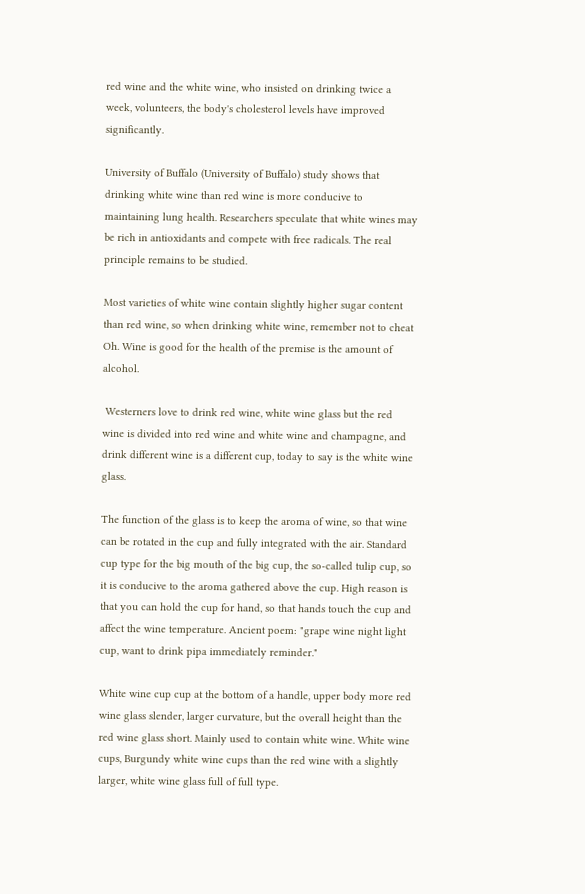red wine and the white wine, who insisted on drinking twice a week, volunteers, the body's cholesterol levels have improved significantly.

University of Buffalo (University of Buffalo) study shows that drinking white wine than red wine is more conducive to maintaining lung health. Researchers speculate that white wines may be rich in antioxidants and compete with free radicals. The real principle remains to be studied.

Most varieties of white wine contain slightly higher sugar content than red wine, so when drinking white wine, remember not to cheat Oh. Wine is good for the health of the premise is the amount of alcohol.

 Westerners love to drink red wine, white wine glass but the red wine is divided into red wine and white wine and champagne, and drink different wine is a different cup, today to say is the white wine glass.

The function of the glass is to keep the aroma of wine, so that wine can be rotated in the cup and fully integrated with the air. Standard cup type for the big mouth of the big cup, the so-called tulip cup, so it is conducive to the aroma gathered above the cup. High reason is that you can hold the cup for hand, so that hands touch the cup and affect the wine temperature. Ancient poem: "grape wine night light cup, want to drink pipa immediately reminder."

White wine cup cup at the bottom of a handle, upper body more red wine glass slender, larger curvature, but the overall height than the red wine glass short. Mainly used to contain white wine. White wine cups, Burgundy white wine cups than the red wine with a slightly larger, white wine glass full of full type.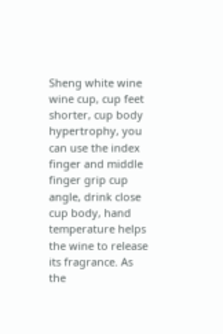Sheng white wine wine cup, cup feet shorter, cup body hypertrophy, you can use the index finger and middle finger grip cup angle, drink close cup body, hand temperature helps the wine to release its fragrance. As the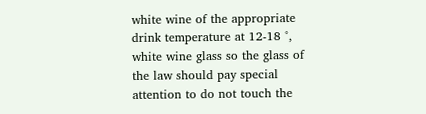white wine of the appropriate drink temperature at 12-18 °, white wine glass so the glass of the law should pay special attention to do not touch the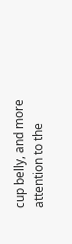cup belly, and more attention to the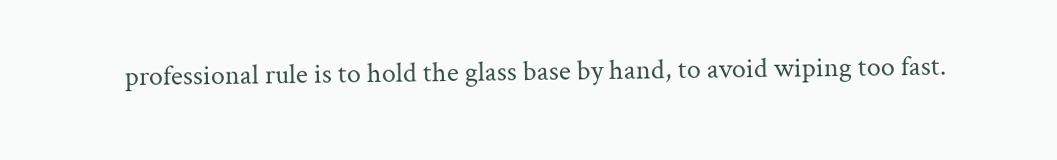professional rule is to hold the glass base by hand, to avoid wiping too fast.